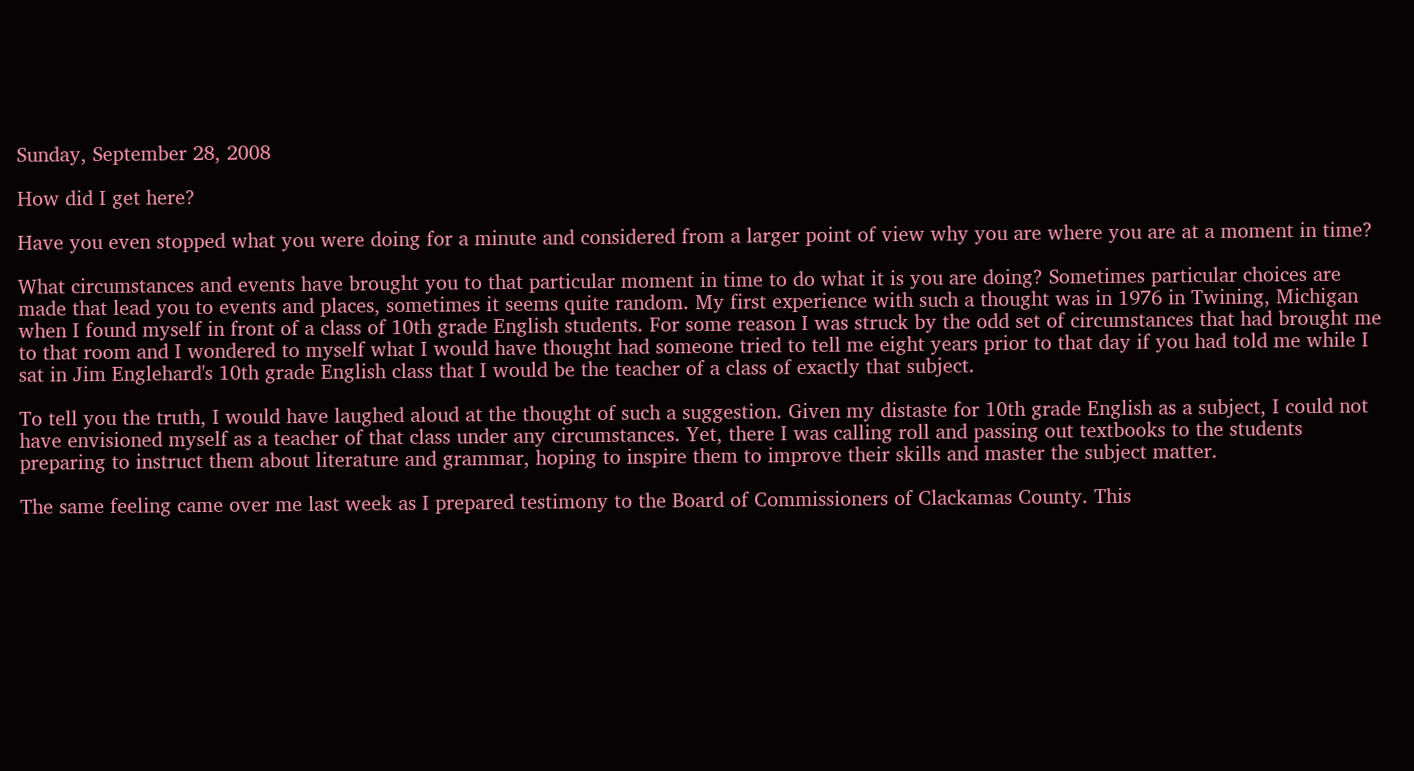Sunday, September 28, 2008

How did I get here?

Have you even stopped what you were doing for a minute and considered from a larger point of view why you are where you are at a moment in time?

What circumstances and events have brought you to that particular moment in time to do what it is you are doing? Sometimes particular choices are made that lead you to events and places, sometimes it seems quite random. My first experience with such a thought was in 1976 in Twining, Michigan when I found myself in front of a class of 10th grade English students. For some reason I was struck by the odd set of circumstances that had brought me to that room and I wondered to myself what I would have thought had someone tried to tell me eight years prior to that day if you had told me while I sat in Jim Englehard's 10th grade English class that I would be the teacher of a class of exactly that subject.

To tell you the truth, I would have laughed aloud at the thought of such a suggestion. Given my distaste for 10th grade English as a subject, I could not have envisioned myself as a teacher of that class under any circumstances. Yet, there I was calling roll and passing out textbooks to the students preparing to instruct them about literature and grammar, hoping to inspire them to improve their skills and master the subject matter.

The same feeling came over me last week as I prepared testimony to the Board of Commissioners of Clackamas County. This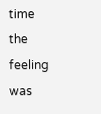time the feeling was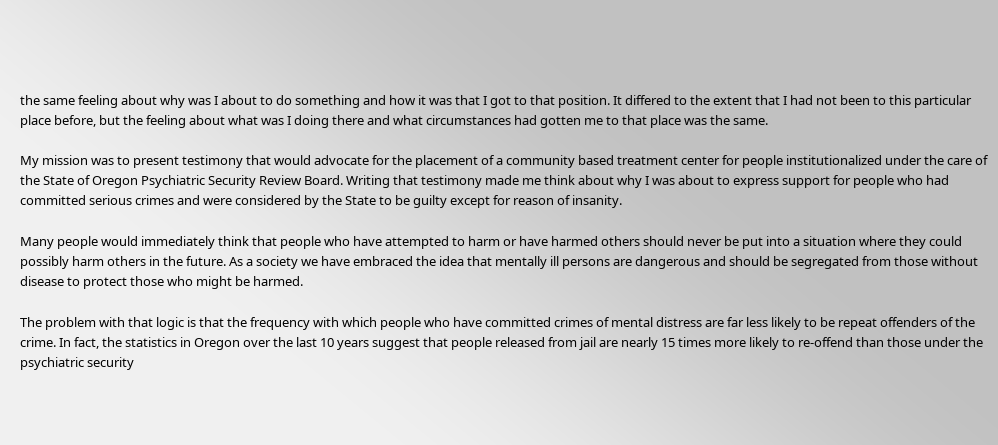the same feeling about why was I about to do something and how it was that I got to that position. It differed to the extent that I had not been to this particular place before, but the feeling about what was I doing there and what circumstances had gotten me to that place was the same.

My mission was to present testimony that would advocate for the placement of a community based treatment center for people institutionalized under the care of the State of Oregon Psychiatric Security Review Board. Writing that testimony made me think about why I was about to express support for people who had committed serious crimes and were considered by the State to be guilty except for reason of insanity.

Many people would immediately think that people who have attempted to harm or have harmed others should never be put into a situation where they could possibly harm others in the future. As a society we have embraced the idea that mentally ill persons are dangerous and should be segregated from those without disease to protect those who might be harmed.

The problem with that logic is that the frequency with which people who have committed crimes of mental distress are far less likely to be repeat offenders of the crime. In fact, the statistics in Oregon over the last 10 years suggest that people released from jail are nearly 15 times more likely to re-offend than those under the psychiatric security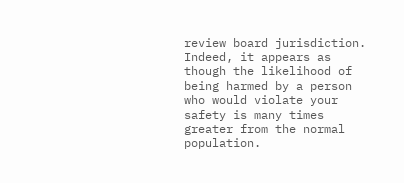review board jurisdiction. Indeed, it appears as though the likelihood of being harmed by a person who would violate your safety is many times greater from the normal population.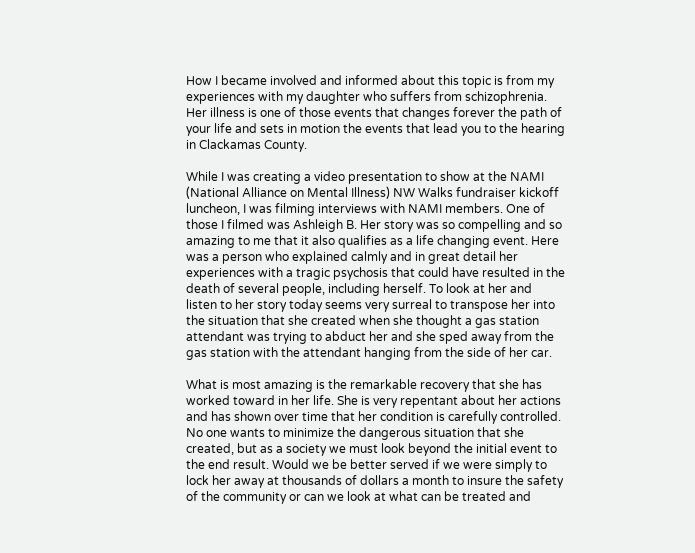How I became involved and informed about this topic is from my experiences with my daughter who suffers from schizophrenia. Her illness is one of those events that changes forever the path of your life and sets in motion the events that lead you to the hearing in Clackamas County.

While I was creating a video presentation to show at the NAMI (National Alliance on Mental Illness) NW Walks fundraiser kickoff luncheon, I was filming interviews with NAMI members. One of those I filmed was Ashleigh B. Her story was so compelling and so amazing to me that it also qualifies as a life changing event. Here was a person who explained calmly and in great detail her experiences with a tragic psychosis that could have resulted in the death of several people, including herself. To look at her and listen to her story today seems very surreal to transpose her into the situation that she created when she thought a gas station attendant was trying to abduct her and she sped away from the gas station with the attendant hanging from the side of her car.

What is most amazing is the remarkable recovery that she has worked toward in her life. She is very repentant about her actions and has shown over time that her condition is carefully controlled. No one wants to minimize the dangerous situation that she created, but as a society we must look beyond the initial event to the end result. Would we be better served if we were simply to lock her away at thousands of dollars a month to insure the safety of the community or can we look at what can be treated and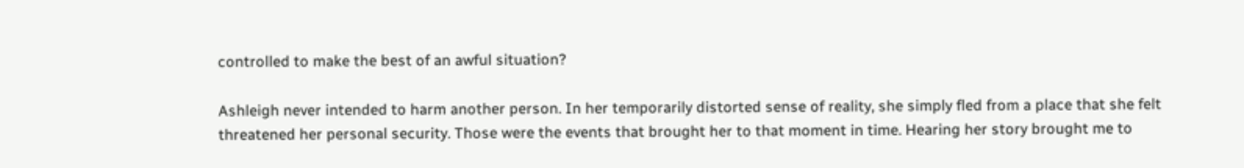controlled to make the best of an awful situation?

Ashleigh never intended to harm another person. In her temporarily distorted sense of reality, she simply fled from a place that she felt threatened her personal security. Those were the events that brought her to that moment in time. Hearing her story brought me to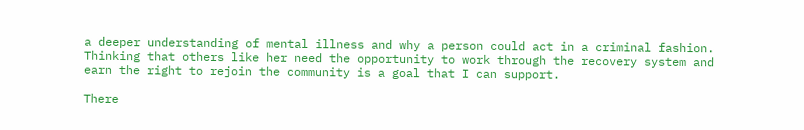a deeper understanding of mental illness and why a person could act in a criminal fashion. Thinking that others like her need the opportunity to work through the recovery system and earn the right to rejoin the community is a goal that I can support.

There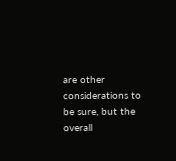are other considerations to be sure, but the overall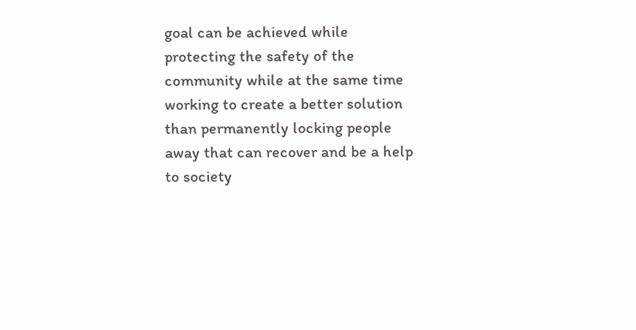goal can be achieved while protecting the safety of the community while at the same time working to create a better solution than permanently locking people away that can recover and be a help to society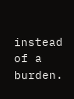instead of a burden.